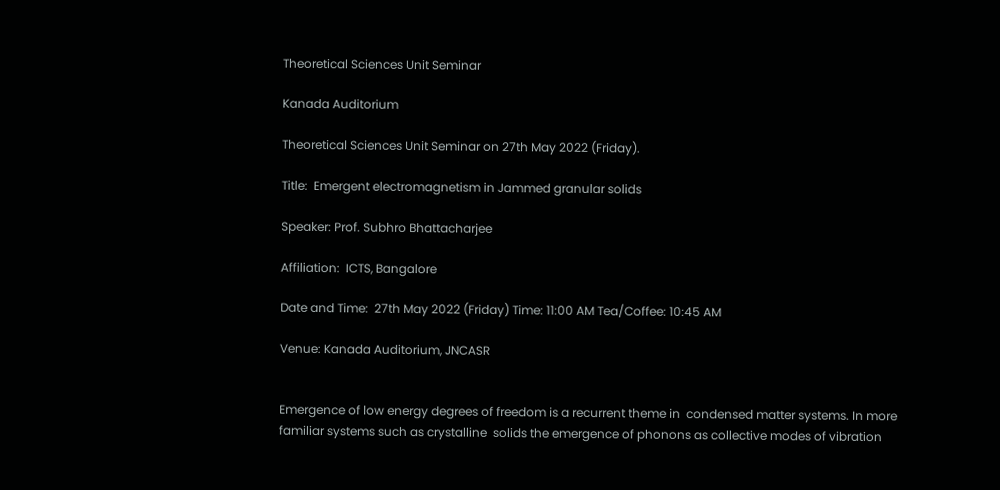Theoretical Sciences Unit Seminar

Kanada Auditorium

Theoretical Sciences Unit Seminar on 27th May 2022 (Friday).

Title:  Emergent electromagnetism in Jammed granular solids

Speaker: Prof. Subhro Bhattacharjee

Affiliation:  ICTS, Bangalore

Date and Time:  27th May 2022 (Friday) Time: 11:00 AM Tea/Coffee: 10:45 AM

Venue: Kanada Auditorium, JNCASR


Emergence of low energy degrees of freedom is a recurrent theme in  condensed matter systems. In more familiar systems such as crystalline  solids the emergence of phonons as collective modes of vibration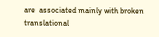are  associated mainly with broken translational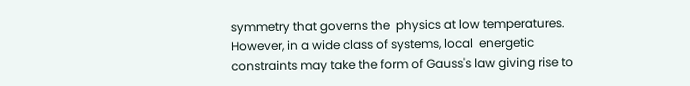symmetry that governs the  physics at low temperatures. However, in a wide class of systems, local  energetic constraints may take the form of Gauss's law giving rise to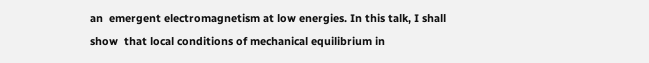an  emergent electromagnetism at low energies. In this talk, I shall show  that local conditions of mechanical equilibrium in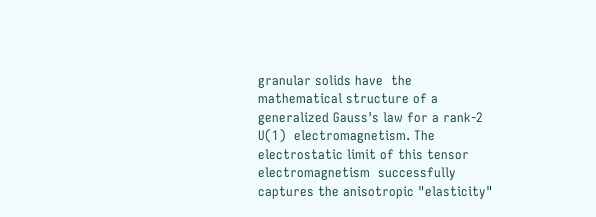granular solids have  the mathematical structure of a generalized Gauss's law for a rank-2 U(1)  electromagnetism. The electrostatic limit of this tensor electromagnetism  successfully captures the anisotropic "elasticity"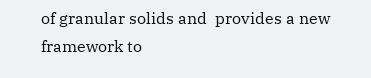of granular solids and  provides a new framework to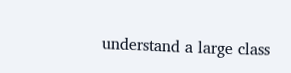understand a large class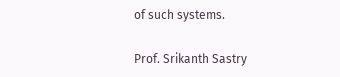of such systems.

Prof. Srikanth Sastry